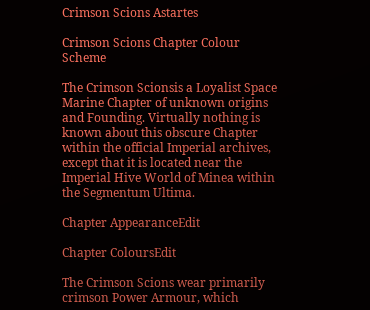Crimson Scions Astartes

Crimson Scions Chapter Colour Scheme

The Crimson Scionsis a Loyalist Space Marine Chapter of unknown origins and Founding. Virtually nothing is known about this obscure Chapter within the official Imperial archives, except that it is located near the Imperial Hive World of Minea within the Segmentum Ultima.

Chapter AppearanceEdit

Chapter ColoursEdit

The Crimson Scions wear primarily crimson Power Armour, which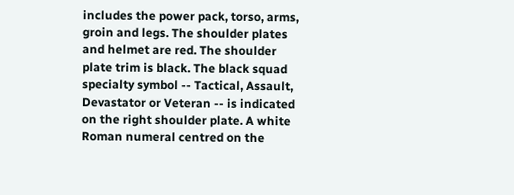includes the power pack, torso, arms, groin and legs. The shoulder plates and helmet are red. The shoulder plate trim is black. The black squad specialty symbol -- Tactical, Assault, Devastator or Veteran -- is indicated on the right shoulder plate. A white Roman numeral centred on the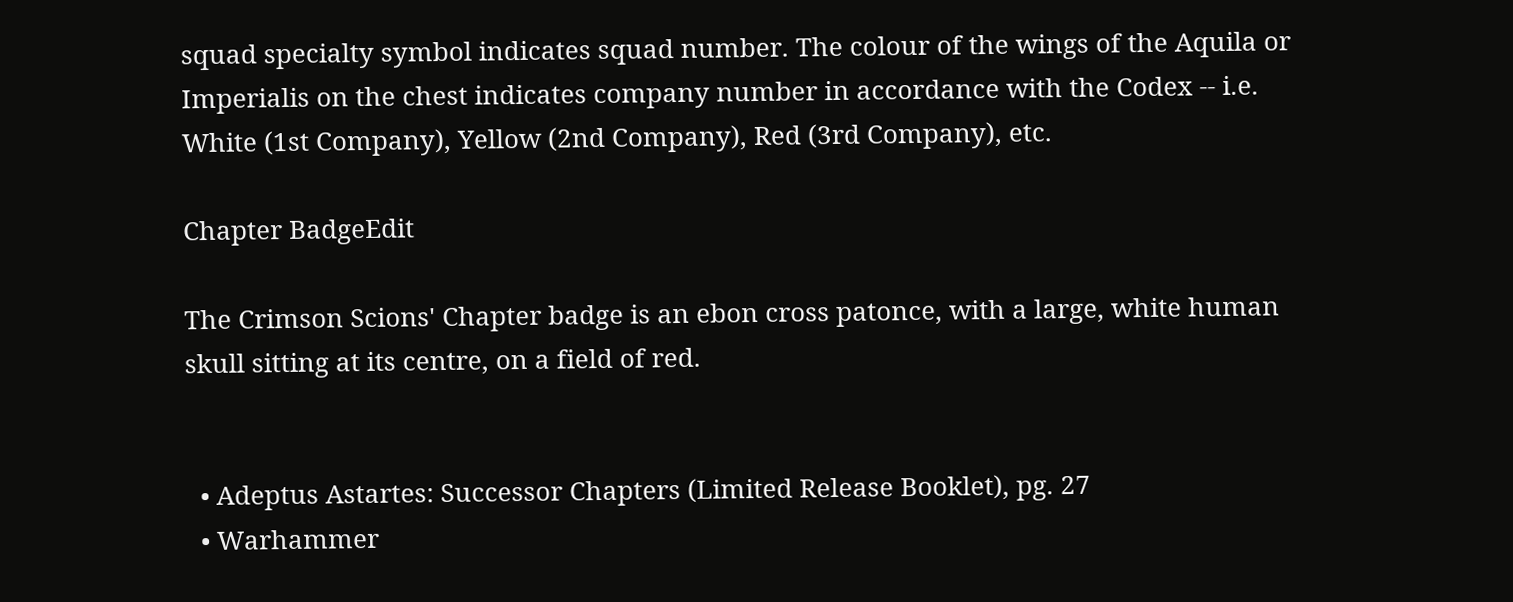squad specialty symbol indicates squad number. The colour of the wings of the Aquila or Imperialis on the chest indicates company number in accordance with the Codex -- i.e. White (1st Company), Yellow (2nd Company), Red (3rd Company), etc.

Chapter BadgeEdit

The Crimson Scions' Chapter badge is an ebon cross patonce, with a large, white human skull sitting at its centre, on a field of red.


  • Adeptus Astartes: Successor Chapters (Limited Release Booklet), pg. 27
  • Warhammer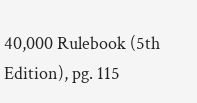40,000 Rulebook (5th Edition), pg. 115